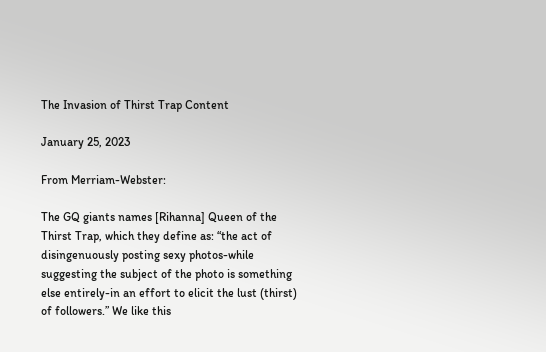The Invasion of Thirst Trap Content

January 25, 2023

From Merriam-Webster:

The GQ giants names [Rihanna] Queen of the Thirst Trap, which they define as: “the act of disingenuously posting sexy photos-while suggesting the subject of the photo is something else entirely-in an effort to elicit the lust (thirst) of followers.” We like this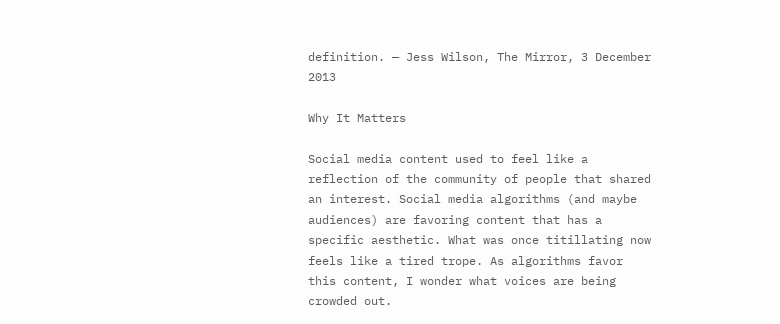definition. — Jess Wilson, The Mirror, 3 December 2013

Why It Matters

Social media content used to feel like a reflection of the community of people that shared an interest. Social media algorithms (and maybe audiences) are favoring content that has a specific aesthetic. What was once titillating now feels like a tired trope. As algorithms favor this content, I wonder what voices are being crowded out.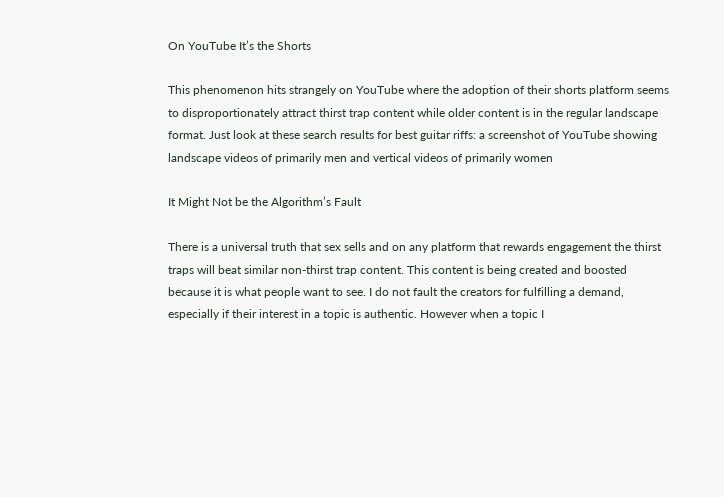On YouTube It’s the Shorts

This phenomenon hits strangely on YouTube where the adoption of their shorts platform seems to disproportionately attract thirst trap content while older content is in the regular landscape format. Just look at these search results for best guitar riffs: a screenshot of YouTube showing landscape videos of primarily men and vertical videos of primarily women

It Might Not be the Algorithm’s Fault

There is a universal truth that sex sells and on any platform that rewards engagement the thirst traps will beat similar non-thirst trap content. This content is being created and boosted because it is what people want to see. I do not fault the creators for fulfilling a demand, especially if their interest in a topic is authentic. However when a topic I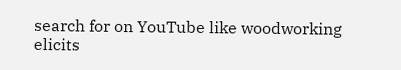search for on YouTube like woodworking elicits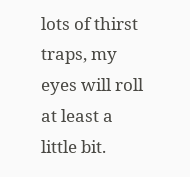lots of thirst traps, my eyes will roll at least a little bit.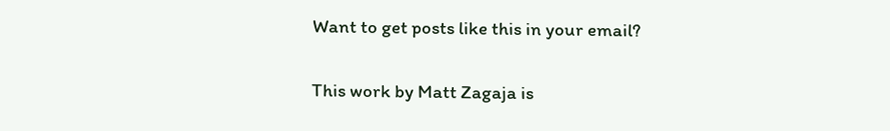Want to get posts like this in your email?

This work by Matt Zagaja is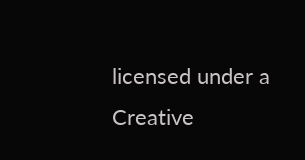licensed under a Creative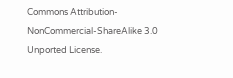Commons Attribution-NonCommercial-ShareAlike 3.0 Unported License.